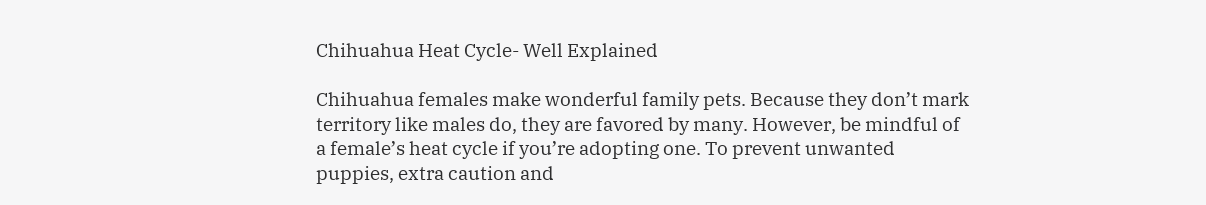Chihuahua Heat Cycle- Well Explained

Chihuahua females make wonderful family pets. Because they don’t mark territory like males do, they are favored by many. However, be mindful of a female’s heat cycle if you’re adopting one. To prevent unwanted puppies, extra caution and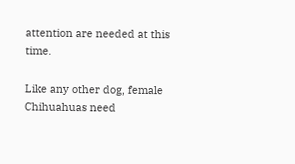attention are needed at this time.

Like any other dog, female Chihuahuas need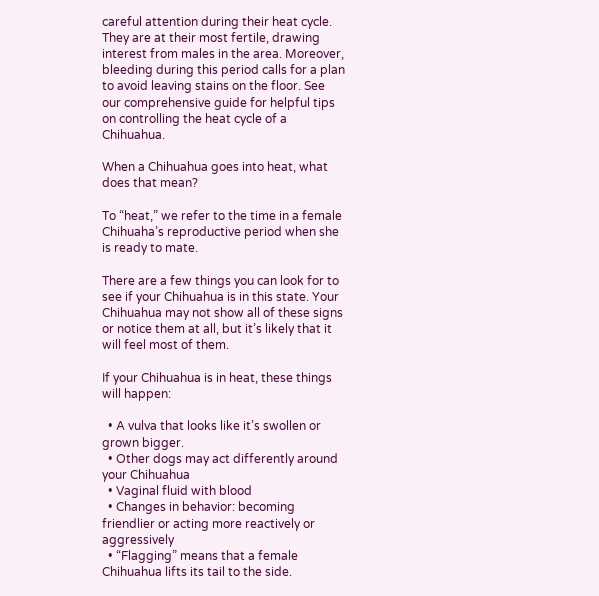careful attention during their heat cycle. They are at their most fertile, drawing interest from males in the area. Moreover, bleeding during this period calls for a plan to avoid leaving stains on the floor. See our comprehensive guide for helpful tips on controlling the heat cycle of a Chihuahua.

When a Chihuahua goes into heat, what does that mean?

To “heat,” we refer to the time in a female Chihuaha’s reproductive period when she is ready to mate.

There are a few things you can look for to see if your Chihuahua is in this state. Your Chihuahua may not show all of these signs or notice them at all, but it’s likely that it will feel most of them.

If your Chihuahua is in heat, these things will happen:

  • A vulva that looks like it’s swollen or grown bigger.
  • Other dogs may act differently around your Chihuahua
  • Vaginal fluid with blood
  • Changes in behavior: becoming friendlier or acting more reactively or aggressively
  • “Flagging” means that a female Chihuahua lifts its tail to the side.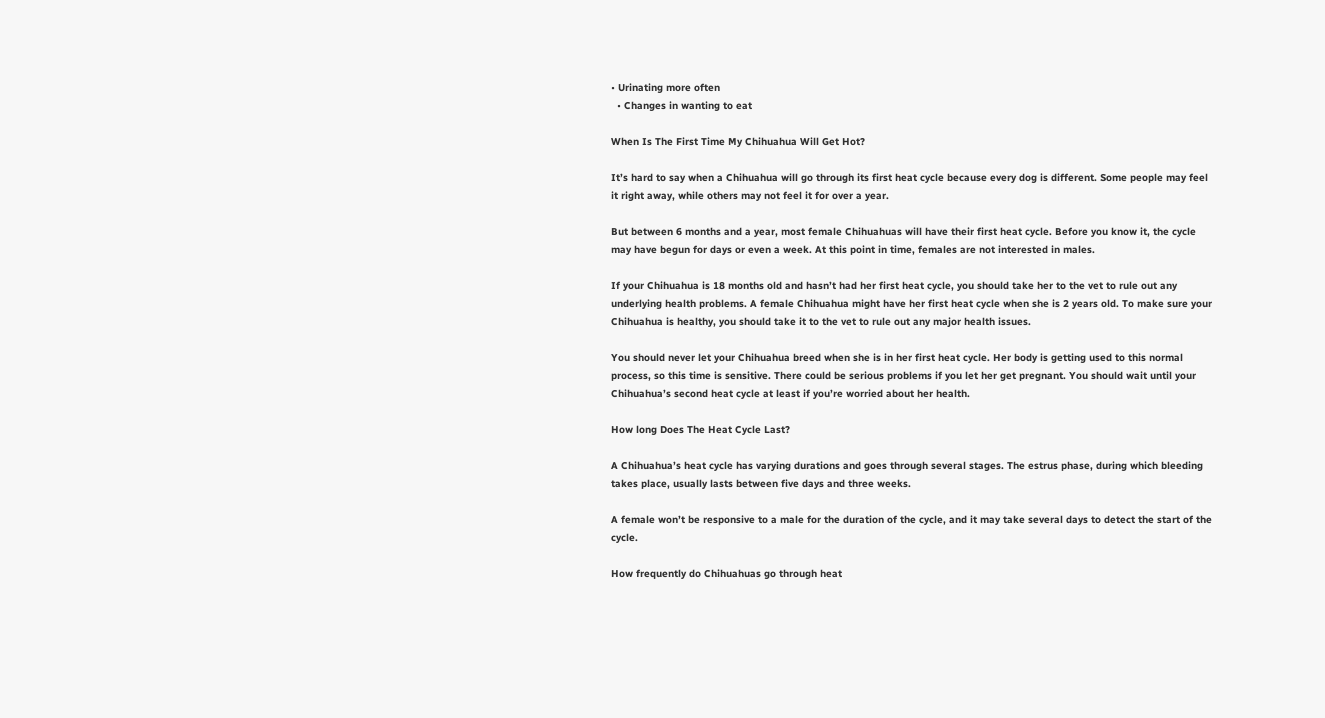• Urinating more often
  • Changes in wanting to eat

When Is The First Time My Chihuahua Will Get Hot?

It’s hard to say when a Chihuahua will go through its first heat cycle because every dog is different. Some people may feel it right away, while others may not feel it for over a year.

But between 6 months and a year, most female Chihuahuas will have their first heat cycle. Before you know it, the cycle may have begun for days or even a week. At this point in time, females are not interested in males.

If your Chihuahua is 18 months old and hasn’t had her first heat cycle, you should take her to the vet to rule out any underlying health problems. A female Chihuahua might have her first heat cycle when she is 2 years old. To make sure your Chihuahua is healthy, you should take it to the vet to rule out any major health issues.

You should never let your Chihuahua breed when she is in her first heat cycle. Her body is getting used to this normal process, so this time is sensitive. There could be serious problems if you let her get pregnant. You should wait until your Chihuahua’s second heat cycle at least if you’re worried about her health.

How long Does The Heat Cycle Last?

A Chihuahua’s heat cycle has varying durations and goes through several stages. The estrus phase, during which bleeding takes place, usually lasts between five days and three weeks.

A female won’t be responsive to a male for the duration of the cycle, and it may take several days to detect the start of the cycle.

How frequently do Chihuahuas go through heat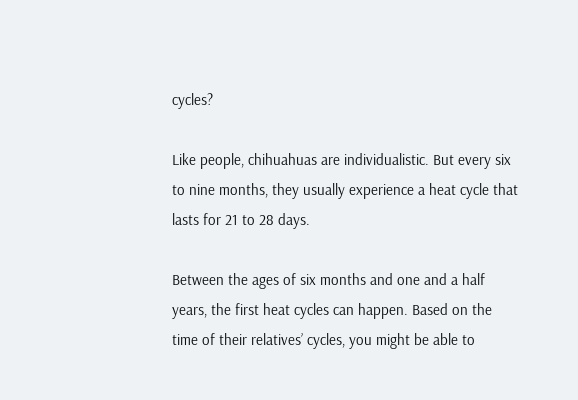cycles?

Like people, chihuahuas are individualistic. But every six to nine months, they usually experience a heat cycle that lasts for 21 to 28 days.

Between the ages of six months and one and a half years, the first heat cycles can happen. Based on the time of their relatives’ cycles, you might be able to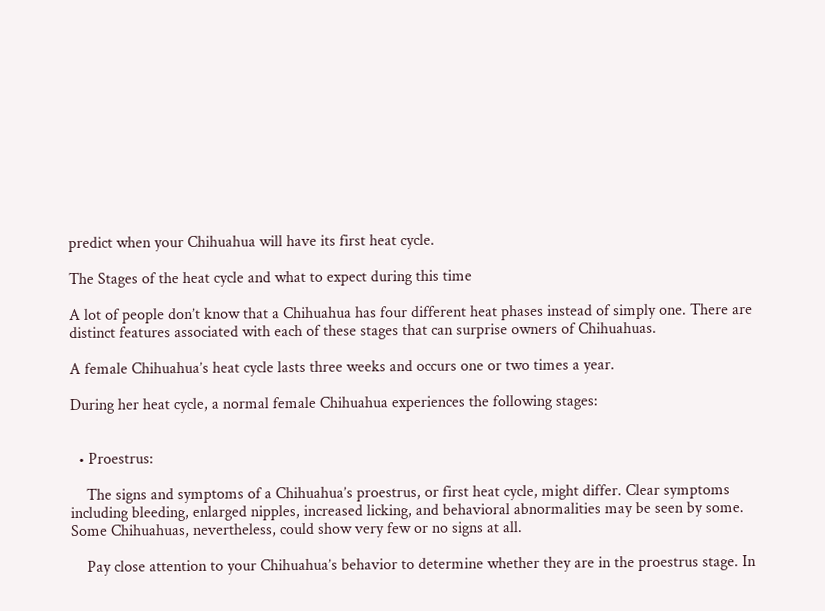predict when your Chihuahua will have its first heat cycle.

The Stages of the heat cycle and what to expect during this time

A lot of people don’t know that a Chihuahua has four different heat phases instead of simply one. There are distinct features associated with each of these stages that can surprise owners of Chihuahuas.

A female Chihuahua’s heat cycle lasts three weeks and occurs one or two times a year.

During her heat cycle, a normal female Chihuahua experiences the following stages:


  • Proestrus:

    The signs and symptoms of a Chihuahua’s proestrus, or first heat cycle, might differ. Clear symptoms including bleeding, enlarged nipples, increased licking, and behavioral abnormalities may be seen by some. Some Chihuahuas, nevertheless, could show very few or no signs at all.

    Pay close attention to your Chihuahua’s behavior to determine whether they are in the proestrus stage. In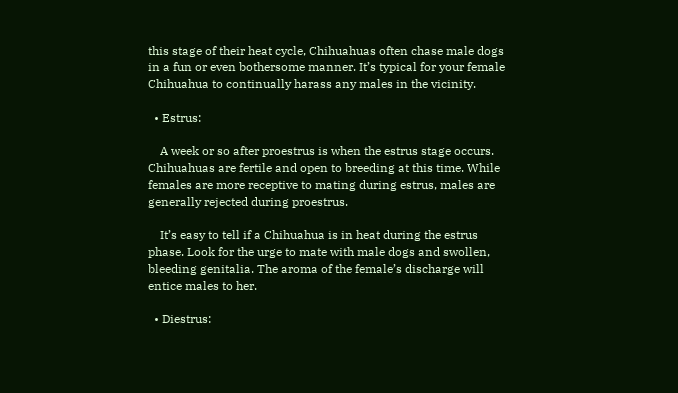this stage of their heat cycle, Chihuahuas often chase male dogs in a fun or even bothersome manner. It’s typical for your female Chihuahua to continually harass any males in the vicinity.

  • Estrus:

    A week or so after proestrus is when the estrus stage occurs. Chihuahuas are fertile and open to breeding at this time. While females are more receptive to mating during estrus, males are generally rejected during proestrus.

    It’s easy to tell if a Chihuahua is in heat during the estrus phase. Look for the urge to mate with male dogs and swollen, bleeding genitalia. The aroma of the female’s discharge will entice males to her.

  • Diestrus: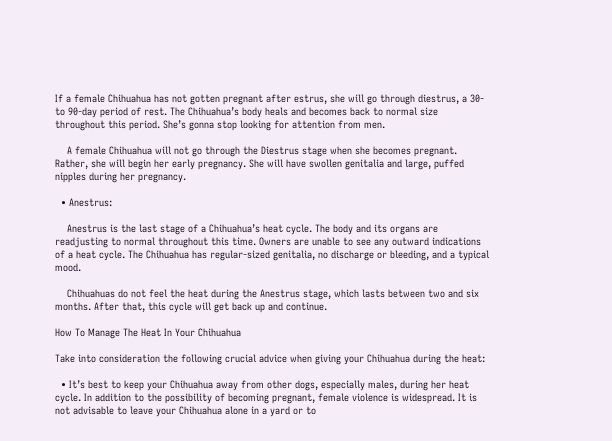If a female Chihuahua has not gotten pregnant after estrus, she will go through diestrus, a 30- to 90-day period of rest. The Chihuahua’s body heals and becomes back to normal size throughout this period. She’s gonna stop looking for attention from men.

    A female Chihuahua will not go through the Diestrus stage when she becomes pregnant. Rather, she will begin her early pregnancy. She will have swollen genitalia and large, puffed nipples during her pregnancy.

  • Anestrus:

    Anestrus is the last stage of a Chihuahua’s heat cycle. The body and its organs are readjusting to normal throughout this time. Owners are unable to see any outward indications of a heat cycle. The Chihuahua has regular-sized genitalia, no discharge or bleeding, and a typical mood.

    Chihuahuas do not feel the heat during the Anestrus stage, which lasts between two and six months. After that, this cycle will get back up and continue.

How To Manage The Heat In Your Chihuahua

Take into consideration the following crucial advice when giving your Chihuahua during the heat:

  • It’s best to keep your Chihuahua away from other dogs, especially males, during her heat cycle. In addition to the possibility of becoming pregnant, female violence is widespread. It is not advisable to leave your Chihuahua alone in a yard or to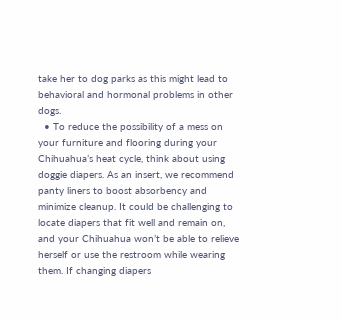take her to dog parks as this might lead to behavioral and hormonal problems in other dogs.
  • To reduce the possibility of a mess on your furniture and flooring during your Chihuahua’s heat cycle, think about using doggie diapers. As an insert, we recommend panty liners to boost absorbency and minimize cleanup. It could be challenging to locate diapers that fit well and remain on, and your Chihuahua won’t be able to relieve herself or use the restroom while wearing them. If changing diapers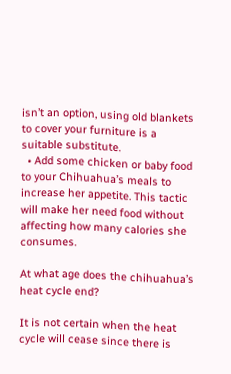isn’t an option, using old blankets to cover your furniture is a suitable substitute.
  • Add some chicken or baby food to your Chihuahua’s meals to increase her appetite. This tactic will make her need food without affecting how many calories she consumes.

At what age does the chihuahua’s heat cycle end?

It is not certain when the heat cycle will cease since there is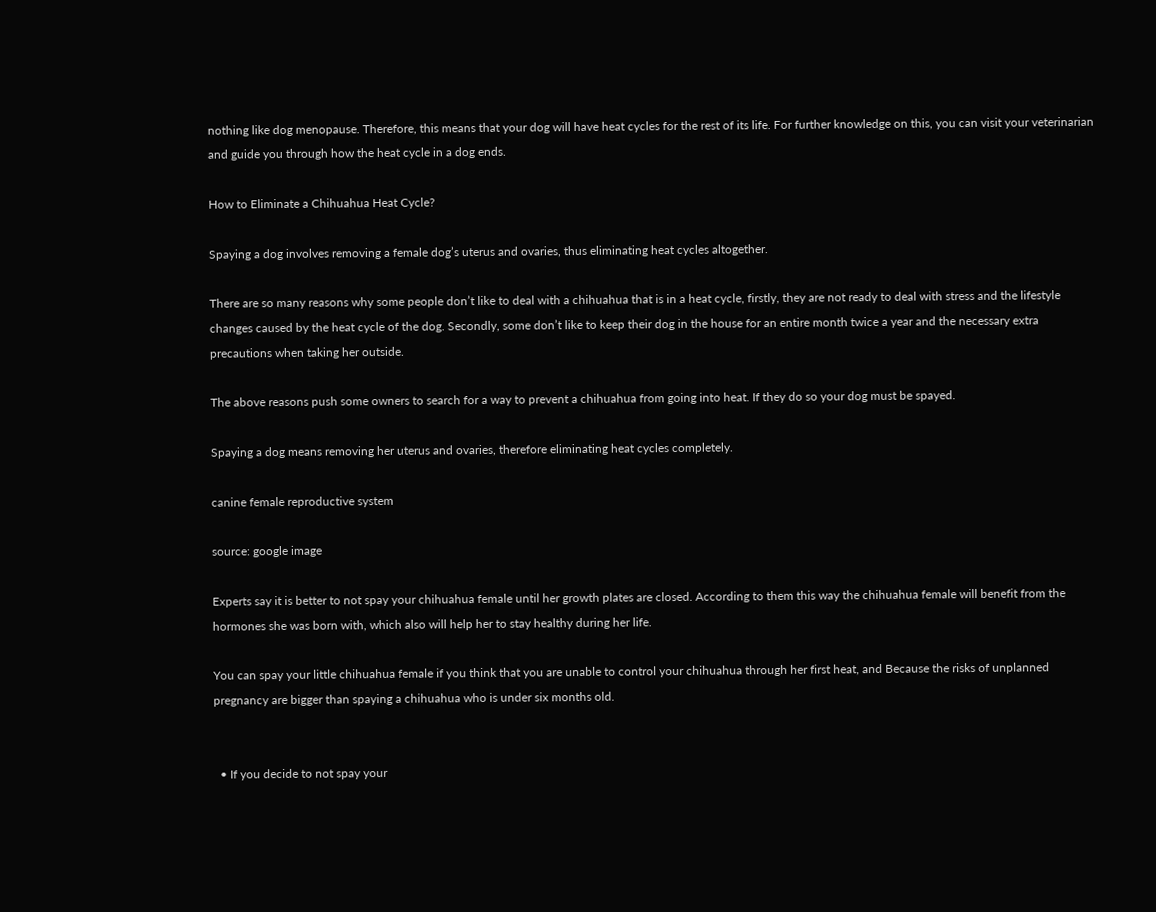nothing like dog menopause. Therefore, this means that your dog will have heat cycles for the rest of its life. For further knowledge on this, you can visit your veterinarian and guide you through how the heat cycle in a dog ends.

How to Eliminate a Chihuahua Heat Cycle?

Spaying a dog involves removing a female dog’s uterus and ovaries, thus eliminating heat cycles altogether.

There are so many reasons why some people don’t like to deal with a chihuahua that is in a heat cycle, firstly, they are not ready to deal with stress and the lifestyle changes caused by the heat cycle of the dog. Secondly, some don’t like to keep their dog in the house for an entire month twice a year and the necessary extra precautions when taking her outside.

The above reasons push some owners to search for a way to prevent a chihuahua from going into heat. If they do so your dog must be spayed.

Spaying a dog means removing her uterus and ovaries, therefore eliminating heat cycles completely.

canine female reproductive system

source: google image

Experts say it is better to not spay your chihuahua female until her growth plates are closed. According to them this way the chihuahua female will benefit from the hormones she was born with, which also will help her to stay healthy during her life.

You can spay your little chihuahua female if you think that you are unable to control your chihuahua through her first heat, and Because the risks of unplanned pregnancy are bigger than spaying a chihuahua who is under six months old.


  • If you decide to not spay your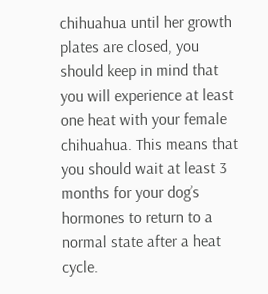chihuahua until her growth plates are closed, you should keep in mind that you will experience at least one heat with your female chihuahua. This means that you should wait at least 3 months for your dog’s hormones to return to a normal state after a heat cycle.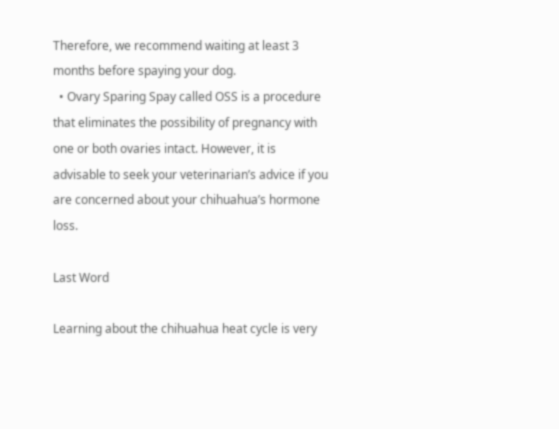Therefore, we recommend waiting at least 3 months before spaying your dog.
  • Ovary Sparing Spay called OSS is a procedure that eliminates the possibility of pregnancy with one or both ovaries intact. However, it is advisable to seek your veterinarian’s advice if you are concerned about your chihuahua’s hormone loss.

Last Word

Learning about the chihuahua heat cycle is very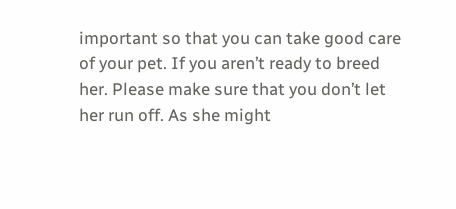important so that you can take good care of your pet. If you aren’t ready to breed her. Please make sure that you don’t let her run off. As she might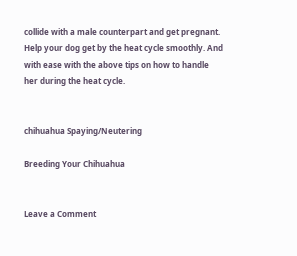collide with a male counterpart and get pregnant. Help your dog get by the heat cycle smoothly. And with ease with the above tips on how to handle her during the heat cycle.


chihuahua Spaying/Neutering

Breeding Your Chihuahua


Leave a Comment